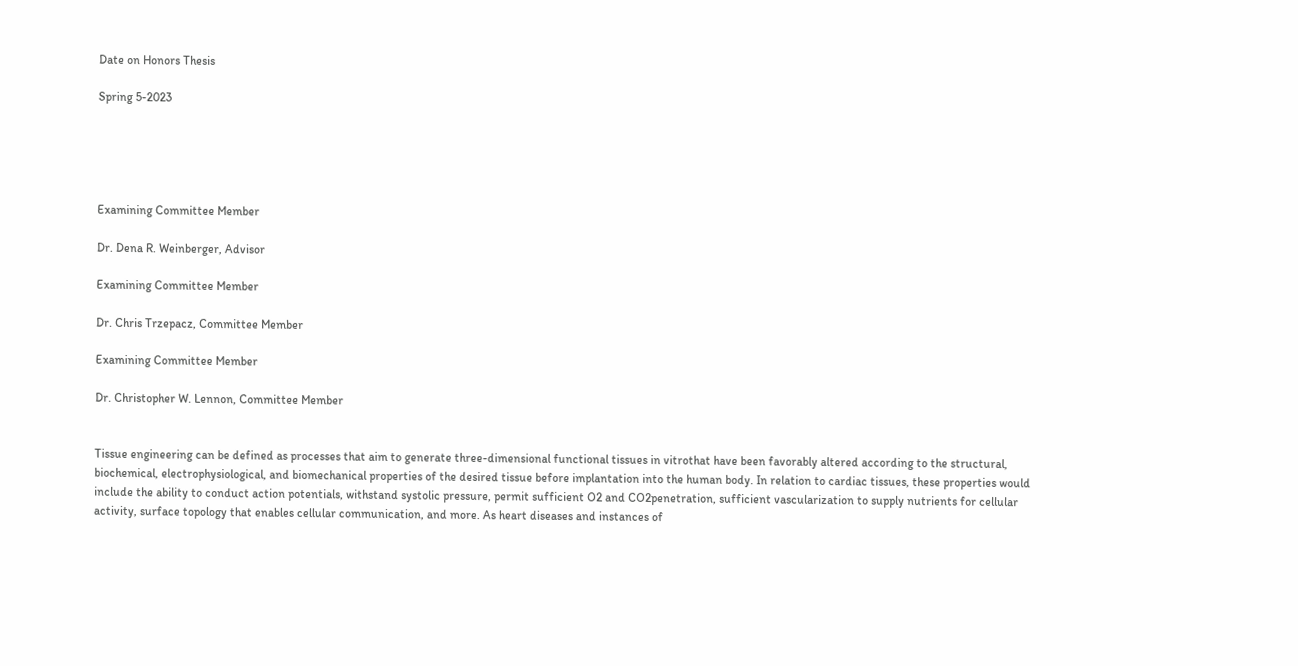Date on Honors Thesis

Spring 5-2023





Examining Committee Member

Dr. Dena R. Weinberger, Advisor

Examining Committee Member

Dr. Chris Trzepacz, Committee Member

Examining Committee Member

Dr. Christopher W. Lennon, Committee Member


Tissue engineering can be defined as processes that aim to generate three-dimensional functional tissues in vitrothat have been favorably altered according to the structural, biochemical, electrophysiological, and biomechanical properties of the desired tissue before implantation into the human body. In relation to cardiac tissues, these properties would include the ability to conduct action potentials, withstand systolic pressure, permit sufficient O2 and CO2penetration, sufficient vascularization to supply nutrients for cellular activity, surface topology that enables cellular communication, and more. As heart diseases and instances of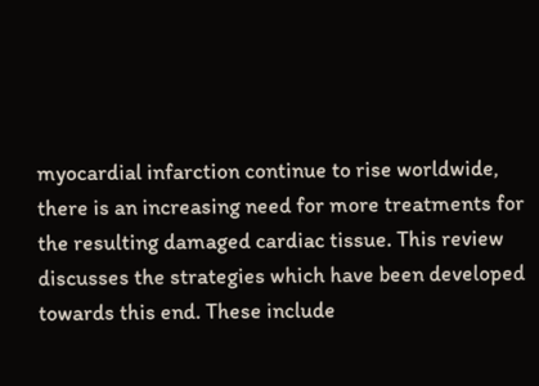myocardial infarction continue to rise worldwide, there is an increasing need for more treatments for the resulting damaged cardiac tissue. This review discusses the strategies which have been developed towards this end. These include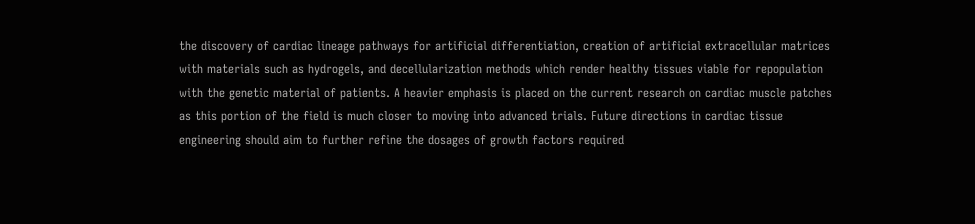the discovery of cardiac lineage pathways for artificial differentiation, creation of artificial extracellular matrices with materials such as hydrogels, and decellularization methods which render healthy tissues viable for repopulation with the genetic material of patients. A heavier emphasis is placed on the current research on cardiac muscle patches as this portion of the field is much closer to moving into advanced trials. Future directions in cardiac tissue engineering should aim to further refine the dosages of growth factors required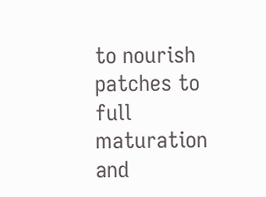to nourish patches to full maturation and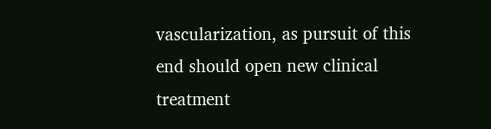vascularization, as pursuit of this end should open new clinical treatment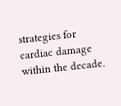strategies for cardiac damage within the decade.